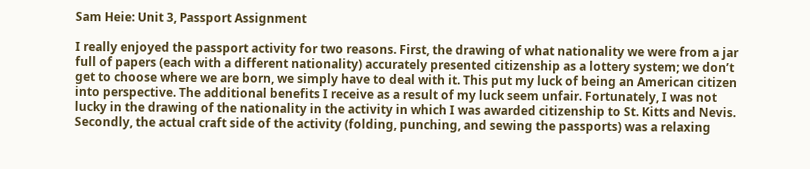Sam Heie: Unit 3, Passport Assignment

I really enjoyed the passport activity for two reasons. First, the drawing of what nationality we were from a jar full of papers (each with a different nationality) accurately presented citizenship as a lottery system; we don’t get to choose where we are born, we simply have to deal with it. This put my luck of being an American citizen into perspective. The additional benefits I receive as a result of my luck seem unfair. Fortunately, I was not lucky in the drawing of the nationality in the activity in which I was awarded citizenship to St. Kitts and Nevis. Secondly, the actual craft side of the activity (folding, punching, and sewing the passports) was a relaxing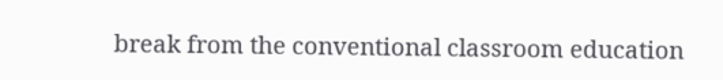break from the conventional classroom education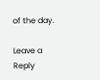of the day.

Leave a Reply